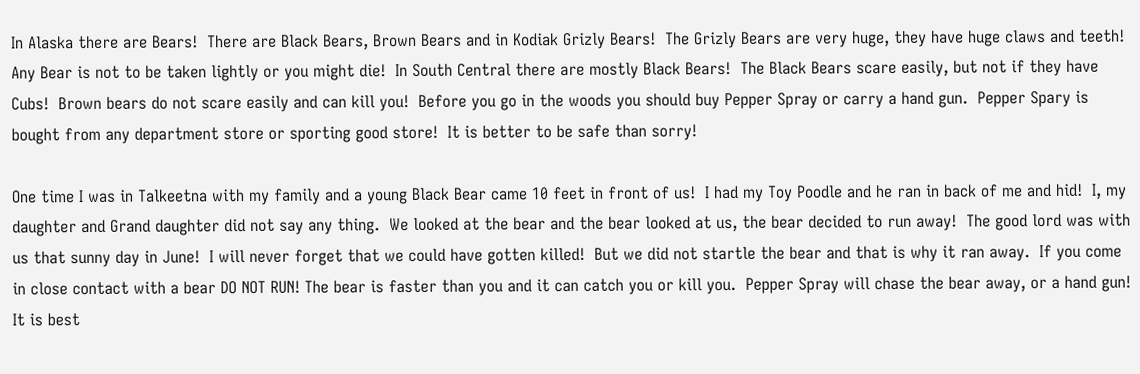In Alaska there are Bears!  There are Black Bears, Brown Bears and in Kodiak Grizly Bears!  The Grizly Bears are very huge, they have huge claws and teeth!  Any Bear is not to be taken lightly or you might die!  In South Central there are mostly Black Bears!  The Black Bears scare easily, but not if they have Cubs!  Brown bears do not scare easily and can kill you!  Before you go in the woods you should buy Pepper Spray or carry a hand gun.  Pepper Spary is bought from any department store or sporting good store!  It is better to be safe than sorry!

One time I was in Talkeetna with my family and a young Black Bear came 10 feet in front of us!  I had my Toy Poodle and he ran in back of me and hid!  I, my daughter and Grand daughter did not say any thing.  We looked at the bear and the bear looked at us, the bear decided to run away!  The good lord was with us that sunny day in June!  I will never forget that we could have gotten killed!  But we did not startle the bear and that is why it ran away.  If you come in close contact with a bear DO NOT RUN! The bear is faster than you and it can catch you or kill you.  Pepper Spray will chase the bear away, or a hand gun!  It is best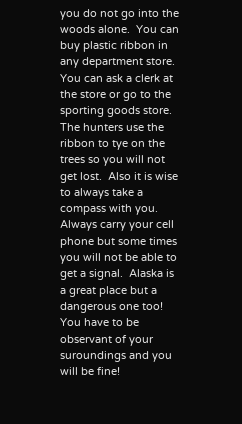you do not go into the woods alone.  You can buy plastic ribbon in any department store.  You can ask a clerk at the store or go to the sporting goods store.  The hunters use the ribbon to tye on the trees so you will not get lost.  Also it is wise to always take a compass with you.  Always carry your cell phone but some times you will not be able to get a signal.  Alaska is a great place but a dangerous one too!  You have to be observant of your suroundings and you will be fine!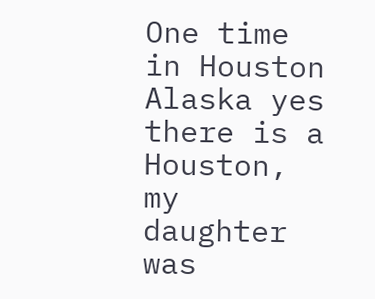One time in Houston Alaska yes there is a Houston, my daughter was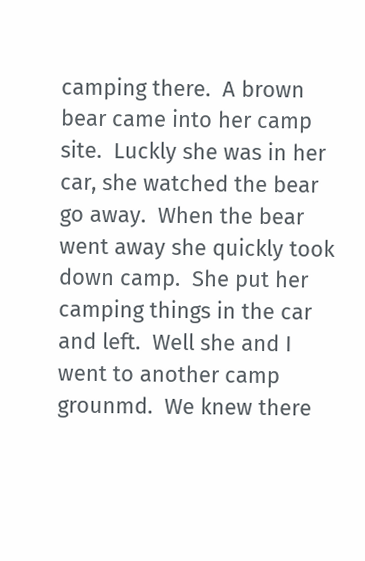camping there.  A brown bear came into her camp site.  Luckly she was in her car, she watched the bear go away.  When the bear went away she quickly took down camp.  She put her camping things in the car and left.  Well she and I went to another camp grounmd.  We knew there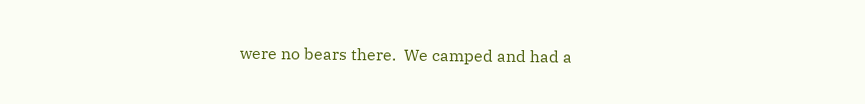were no bears there.  We camped and had a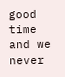good time and we never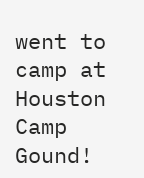went to camp at Houston Camp Gound!